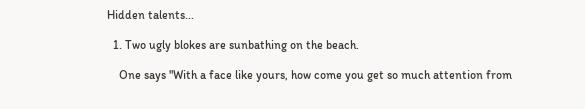Hidden talents...

  1. Two ugly blokes are sunbathing on the beach.

    One says "With a face like yours, how come you get so much attention from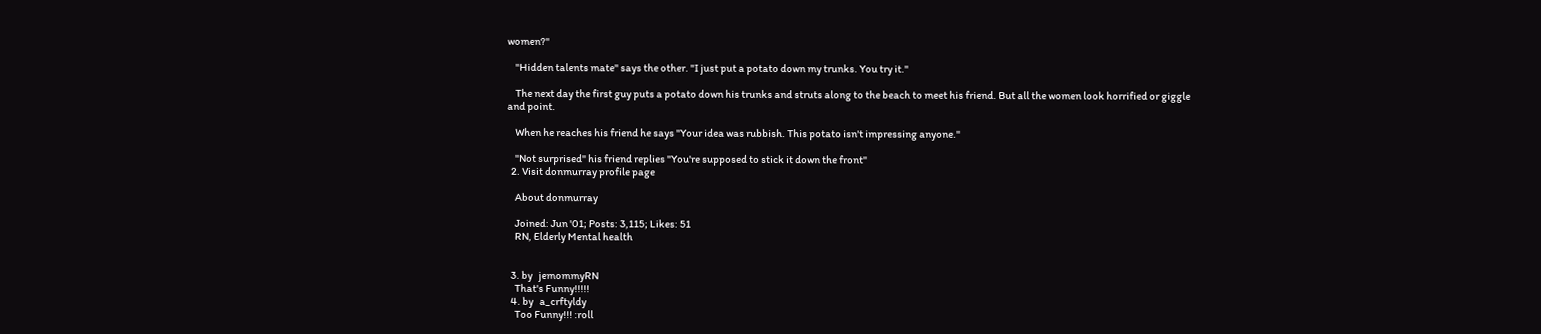women?"

    "Hidden talents mate" says the other. "I just put a potato down my trunks. You try it."

    The next day the first guy puts a potato down his trunks and struts along to the beach to meet his friend. But all the women look horrified or giggle and point.

    When he reaches his friend he says "Your idea was rubbish. This potato isn't impressing anyone."

    "Not surprised" his friend replies "You're supposed to stick it down the front"
  2. Visit donmurray profile page

    About donmurray

    Joined: Jun '01; Posts: 3,115; Likes: 51
    RN, Elderly Mental health


  3. by   jemommyRN
    That's Funny!!!!!
  4. by   a_crftyldy
    Too Funny!!! :roll